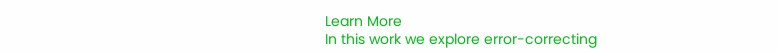Learn More
In this work we explore error-correcting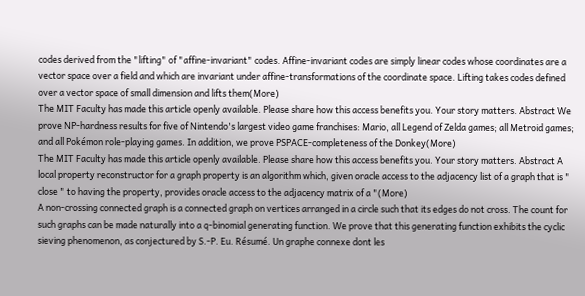codes derived from the "lifting" of "affine-invariant" codes. Affine-invariant codes are simply linear codes whose coordinates are a vector space over a field and which are invariant under affine-transformations of the coordinate space. Lifting takes codes defined over a vector space of small dimension and lifts them(More)
The MIT Faculty has made this article openly available. Please share how this access benefits you. Your story matters. Abstract We prove NP-hardness results for five of Nintendo's largest video game franchises: Mario, all Legend of Zelda games; all Metroid games; and all Pokémon role-playing games. In addition, we prove PSPACE-completeness of the Donkey(More)
The MIT Faculty has made this article openly available. Please share how this access benefits you. Your story matters. Abstract A local property reconstructor for a graph property is an algorithm which, given oracle access to the adjacency list of a graph that is " close " to having the property, provides oracle access to the adjacency matrix of a "(More)
A non-crossing connected graph is a connected graph on vertices arranged in a circle such that its edges do not cross. The count for such graphs can be made naturally into a q-binomial generating function. We prove that this generating function exhibits the cyclic sieving phenomenon, as conjectured by S.-P. Eu. Résumé. Un graphe connexe dont les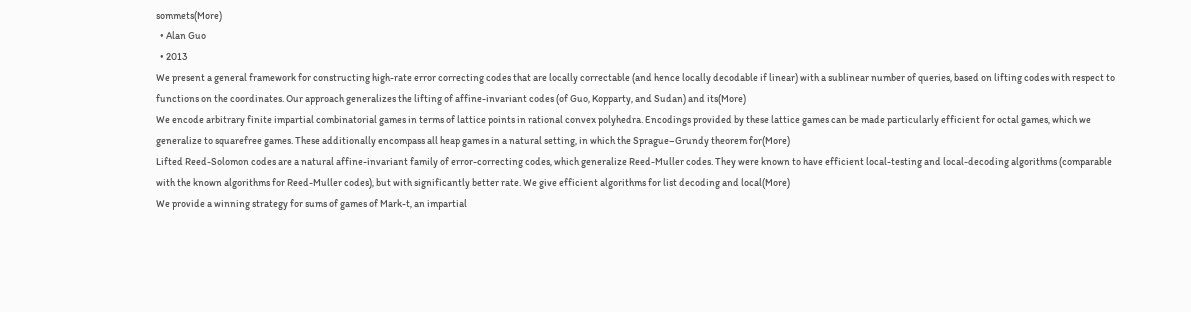sommets(More)
  • Alan Guo
  • 2013
We present a general framework for constructing high-rate error correcting codes that are locally correctable (and hence locally decodable if linear) with a sublinear number of queries, based on lifting codes with respect to functions on the coordinates. Our approach generalizes the lifting of affine-invariant codes (of Guo, Kopparty, and Sudan) and its(More)
We encode arbitrary finite impartial combinatorial games in terms of lattice points in rational convex polyhedra. Encodings provided by these lattice games can be made particularly efficient for octal games, which we generalize to squarefree games. These additionally encompass all heap games in a natural setting, in which the Sprague–Grundy theorem for(More)
Lifted Reed-Solomon codes are a natural affine-invariant family of error-correcting codes, which generalize Reed-Muller codes. They were known to have efficient local-testing and local-decoding algorithms (comparable with the known algorithms for Reed-Muller codes), but with significantly better rate. We give efficient algorithms for list decoding and local(More)
We provide a winning strategy for sums of games of Mark-t, an impartial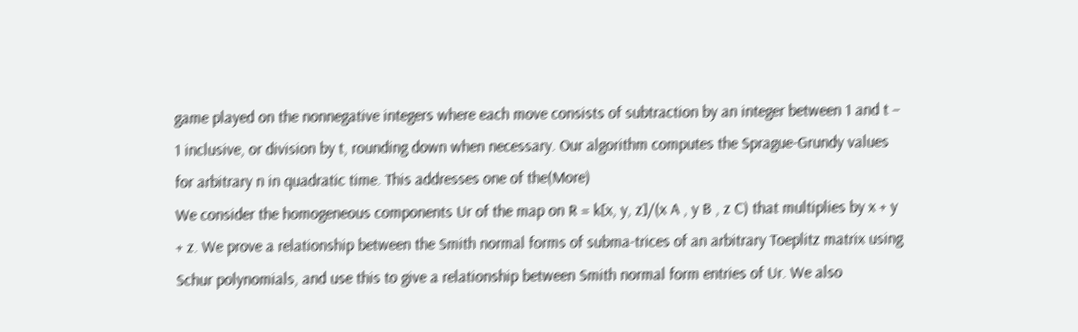game played on the nonnegative integers where each move consists of subtraction by an integer between 1 and t − 1 inclusive, or division by t, rounding down when necessary. Our algorithm computes the Sprague-Grundy values for arbitrary n in quadratic time. This addresses one of the(More)
We consider the homogeneous components Ur of the map on R = k[x, y, z]/(x A , y B , z C) that multiplies by x + y + z. We prove a relationship between the Smith normal forms of subma-trices of an arbitrary Toeplitz matrix using Schur polynomials, and use this to give a relationship between Smith normal form entries of Ur. We also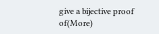give a bijective proof of(More)